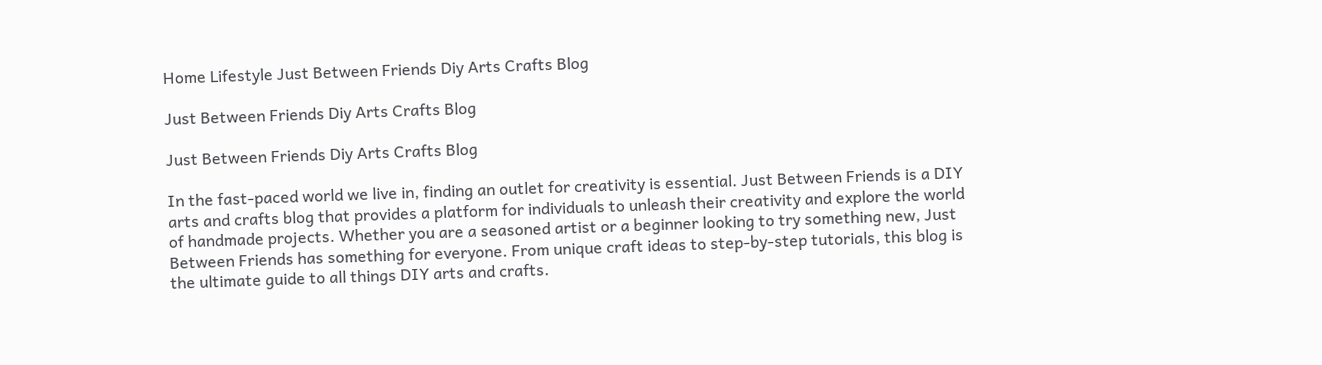Home Lifestyle Just Between Friends Diy Arts Crafts Blog

Just Between Friends Diy Arts Crafts Blog

Just Between Friends Diy Arts Crafts Blog

In the fast-paced world we live in, finding an outlet for creativity is essential. Just Between Friends is a DIY arts and crafts blog that provides a platform for individuals to unleash their creativity and explore the world of handmade projects. Whether you are a seasoned artist or a beginner looking to try something new, Just Between Friends has something for everyone. From unique craft ideas to step-by-step tutorials, this blog is the ultimate guide to all things DIY arts and crafts.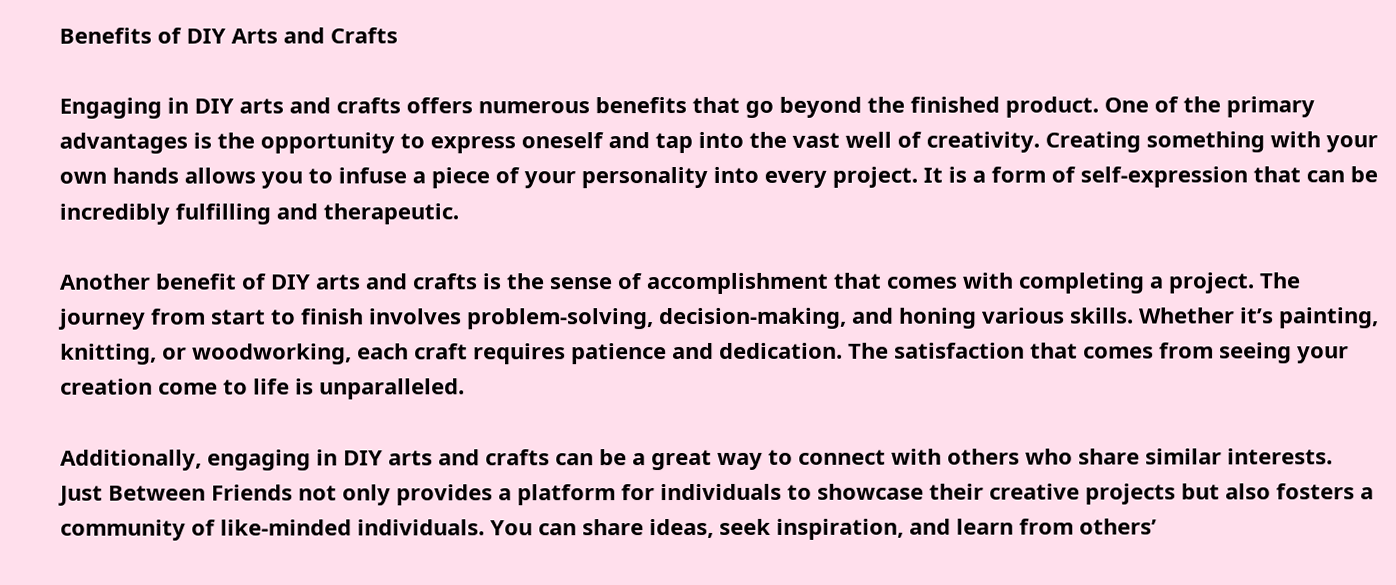Benefits of DIY Arts and Crafts

Engaging in DIY arts and crafts offers numerous benefits that go beyond the finished product. One of the primary advantages is the opportunity to express oneself and tap into the vast well of creativity. Creating something with your own hands allows you to infuse a piece of your personality into every project. It is a form of self-expression that can be incredibly fulfilling and therapeutic.

Another benefit of DIY arts and crafts is the sense of accomplishment that comes with completing a project. The journey from start to finish involves problem-solving, decision-making, and honing various skills. Whether it’s painting, knitting, or woodworking, each craft requires patience and dedication. The satisfaction that comes from seeing your creation come to life is unparalleled.

Additionally, engaging in DIY arts and crafts can be a great way to connect with others who share similar interests. Just Between Friends not only provides a platform for individuals to showcase their creative projects but also fosters a community of like-minded individuals. You can share ideas, seek inspiration, and learn from others’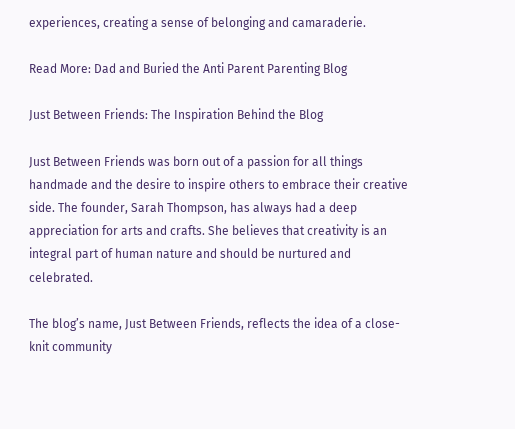experiences, creating a sense of belonging and camaraderie.

Read More: Dad and Buried the Anti Parent Parenting Blog

Just Between Friends: The Inspiration Behind the Blog

Just Between Friends was born out of a passion for all things handmade and the desire to inspire others to embrace their creative side. The founder, Sarah Thompson, has always had a deep appreciation for arts and crafts. She believes that creativity is an integral part of human nature and should be nurtured and celebrated.

The blog’s name, Just Between Friends, reflects the idea of a close-knit community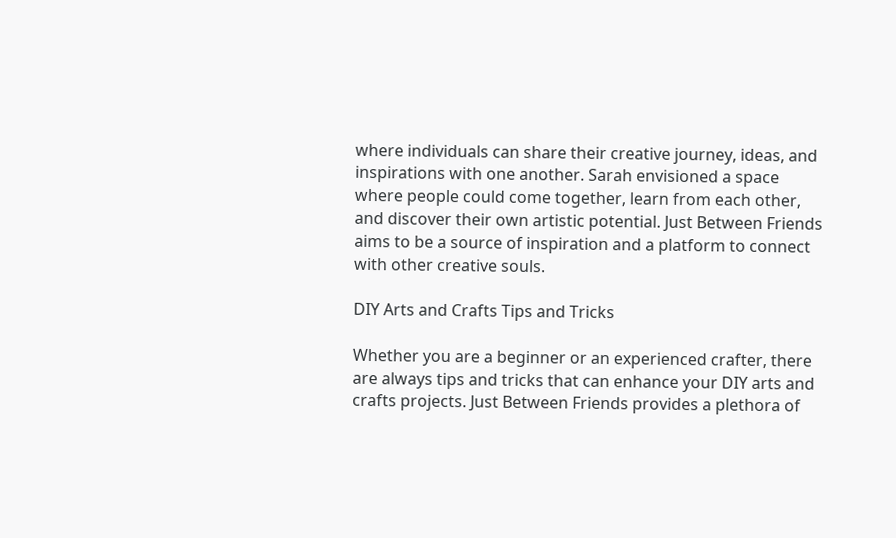where individuals can share their creative journey, ideas, and inspirations with one another. Sarah envisioned a space where people could come together, learn from each other, and discover their own artistic potential. Just Between Friends aims to be a source of inspiration and a platform to connect with other creative souls.

DIY Arts and Crafts Tips and Tricks

Whether you are a beginner or an experienced crafter, there are always tips and tricks that can enhance your DIY arts and crafts projects. Just Between Friends provides a plethora of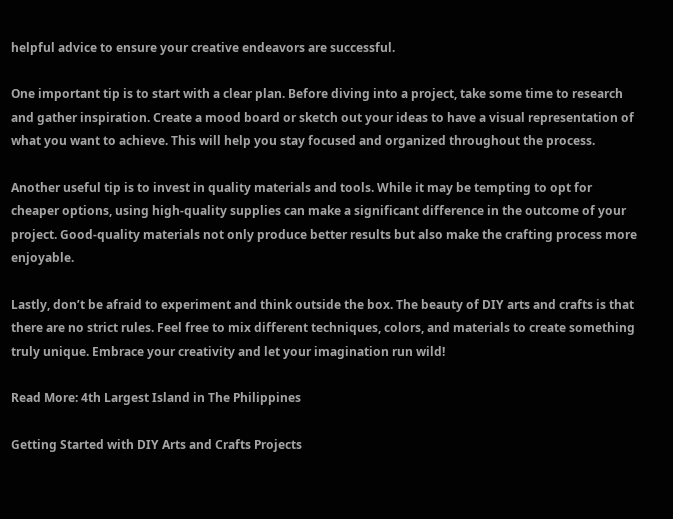helpful advice to ensure your creative endeavors are successful.

One important tip is to start with a clear plan. Before diving into a project, take some time to research and gather inspiration. Create a mood board or sketch out your ideas to have a visual representation of what you want to achieve. This will help you stay focused and organized throughout the process.

Another useful tip is to invest in quality materials and tools. While it may be tempting to opt for cheaper options, using high-quality supplies can make a significant difference in the outcome of your project. Good-quality materials not only produce better results but also make the crafting process more enjoyable.

Lastly, don’t be afraid to experiment and think outside the box. The beauty of DIY arts and crafts is that there are no strict rules. Feel free to mix different techniques, colors, and materials to create something truly unique. Embrace your creativity and let your imagination run wild!

Read More: 4th Largest Island in The Philippines

Getting Started with DIY Arts and Crafts Projects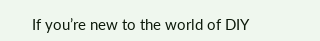If you’re new to the world of DIY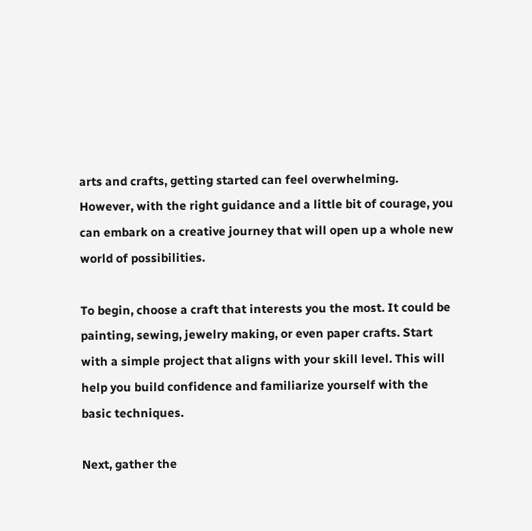arts and crafts, getting started can feel overwhelming. However, with the right guidance and a little bit of courage, you can embark on a creative journey that will open up a whole new world of possibilities.

To begin, choose a craft that interests you the most. It could be painting, sewing, jewelry making, or even paper crafts. Start with a simple project that aligns with your skill level. This will help you build confidence and familiarize yourself with the basic techniques.

Next, gather the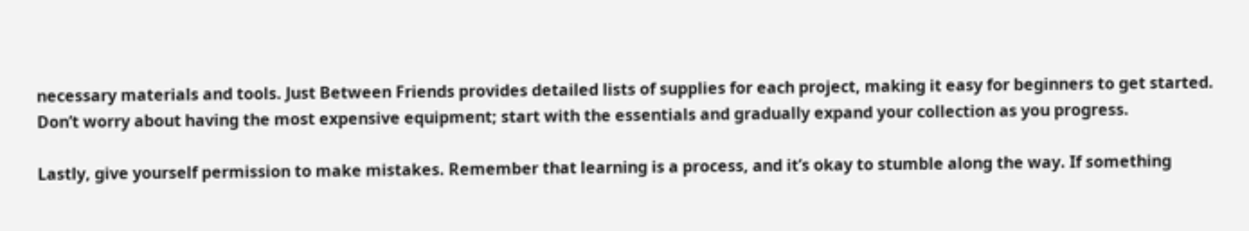necessary materials and tools. Just Between Friends provides detailed lists of supplies for each project, making it easy for beginners to get started. Don’t worry about having the most expensive equipment; start with the essentials and gradually expand your collection as you progress.

Lastly, give yourself permission to make mistakes. Remember that learning is a process, and it’s okay to stumble along the way. If something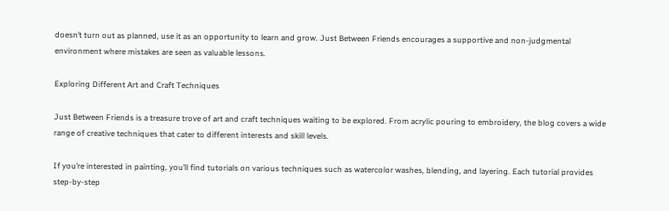doesn’t turn out as planned, use it as an opportunity to learn and grow. Just Between Friends encourages a supportive and non-judgmental environment where mistakes are seen as valuable lessons.

Exploring Different Art and Craft Techniques

Just Between Friends is a treasure trove of art and craft techniques waiting to be explored. From acrylic pouring to embroidery, the blog covers a wide range of creative techniques that cater to different interests and skill levels.

If you’re interested in painting, you’ll find tutorials on various techniques such as watercolor washes, blending, and layering. Each tutorial provides step-by-step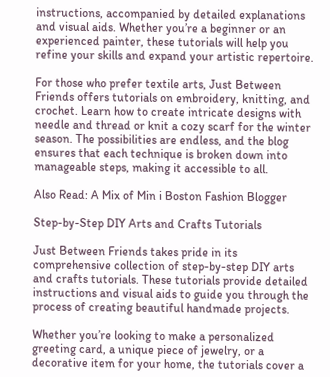instructions, accompanied by detailed explanations and visual aids. Whether you’re a beginner or an experienced painter, these tutorials will help you refine your skills and expand your artistic repertoire.

For those who prefer textile arts, Just Between Friends offers tutorials on embroidery, knitting, and crochet. Learn how to create intricate designs with needle and thread or knit a cozy scarf for the winter season. The possibilities are endless, and the blog ensures that each technique is broken down into manageable steps, making it accessible to all.

Also Read: A Mix of Min i Boston Fashion Blogger

Step-by-Step DIY Arts and Crafts Tutorials

Just Between Friends takes pride in its comprehensive collection of step-by-step DIY arts and crafts tutorials. These tutorials provide detailed instructions and visual aids to guide you through the process of creating beautiful handmade projects.

Whether you’re looking to make a personalized greeting card, a unique piece of jewelry, or a decorative item for your home, the tutorials cover a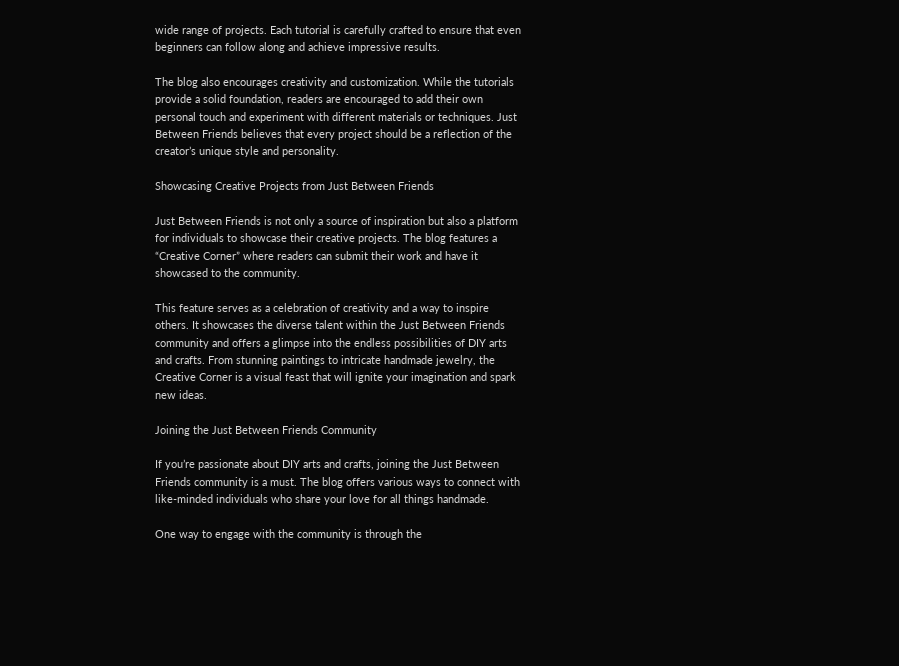wide range of projects. Each tutorial is carefully crafted to ensure that even beginners can follow along and achieve impressive results.

The blog also encourages creativity and customization. While the tutorials provide a solid foundation, readers are encouraged to add their own personal touch and experiment with different materials or techniques. Just Between Friends believes that every project should be a reflection of the creator’s unique style and personality.

Showcasing Creative Projects from Just Between Friends

Just Between Friends is not only a source of inspiration but also a platform for individuals to showcase their creative projects. The blog features a “Creative Corner” where readers can submit their work and have it showcased to the community.

This feature serves as a celebration of creativity and a way to inspire others. It showcases the diverse talent within the Just Between Friends community and offers a glimpse into the endless possibilities of DIY arts and crafts. From stunning paintings to intricate handmade jewelry, the Creative Corner is a visual feast that will ignite your imagination and spark new ideas.

Joining the Just Between Friends Community

If you’re passionate about DIY arts and crafts, joining the Just Between Friends community is a must. The blog offers various ways to connect with like-minded individuals who share your love for all things handmade.

One way to engage with the community is through the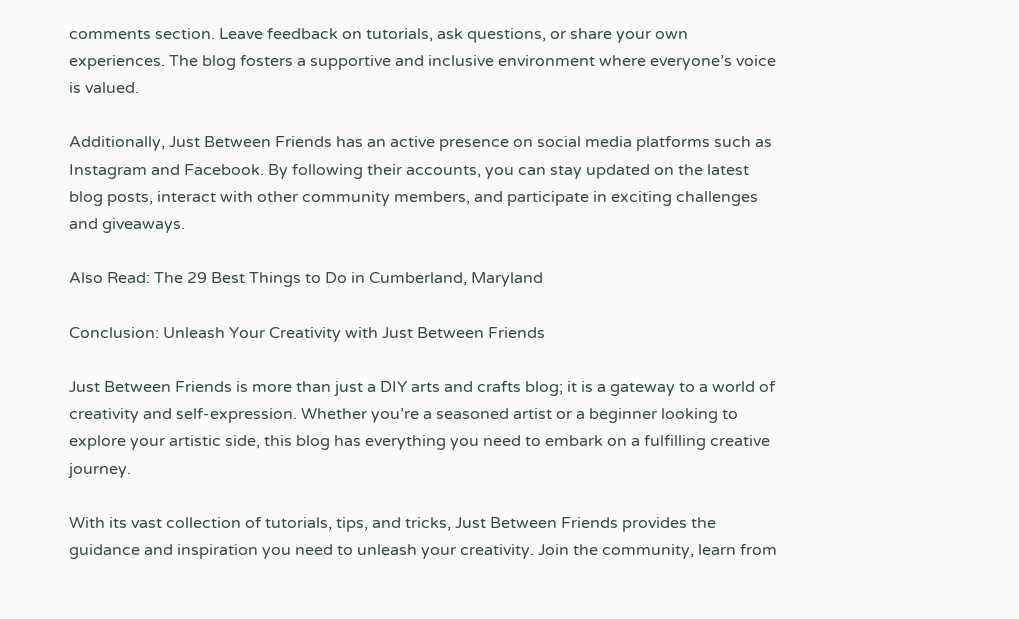comments section. Leave feedback on tutorials, ask questions, or share your own experiences. The blog fosters a supportive and inclusive environment where everyone’s voice is valued.

Additionally, Just Between Friends has an active presence on social media platforms such as Instagram and Facebook. By following their accounts, you can stay updated on the latest blog posts, interact with other community members, and participate in exciting challenges and giveaways.

Also Read: The 29 Best Things to Do in Cumberland, Maryland

Conclusion: Unleash Your Creativity with Just Between Friends

Just Between Friends is more than just a DIY arts and crafts blog; it is a gateway to a world of creativity and self-expression. Whether you’re a seasoned artist or a beginner looking to explore your artistic side, this blog has everything you need to embark on a fulfilling creative journey.

With its vast collection of tutorials, tips, and tricks, Just Between Friends provides the guidance and inspiration you need to unleash your creativity. Join the community, learn from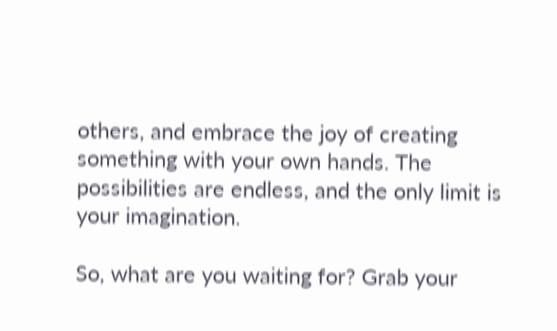others, and embrace the joy of creating something with your own hands. The possibilities are endless, and the only limit is your imagination.

So, what are you waiting for? Grab your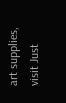art supplies, visit Just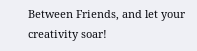Between Friends, and let your creativity soar!